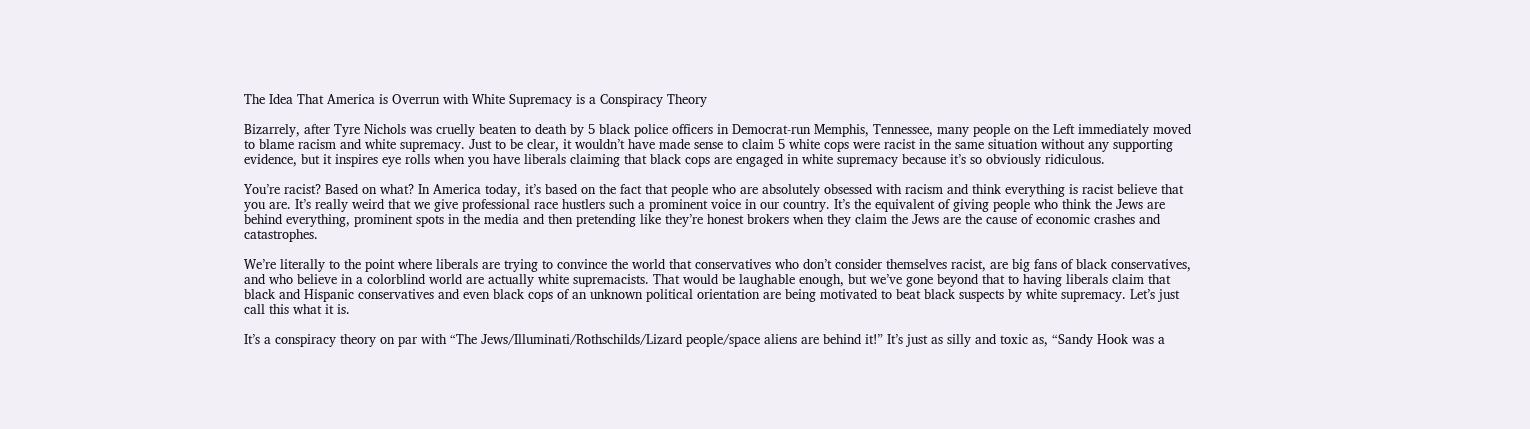The Idea That America is Overrun with White Supremacy is a Conspiracy Theory

Bizarrely, after Tyre Nichols was cruelly beaten to death by 5 black police officers in Democrat-run Memphis, Tennessee, many people on the Left immediately moved to blame racism and white supremacy. Just to be clear, it wouldn’t have made sense to claim 5 white cops were racist in the same situation without any supporting evidence, but it inspires eye rolls when you have liberals claiming that black cops are engaged in white supremacy because it’s so obviously ridiculous.

You’re racist? Based on what? In America today, it’s based on the fact that people who are absolutely obsessed with racism and think everything is racist believe that you are. It’s really weird that we give professional race hustlers such a prominent voice in our country. It’s the equivalent of giving people who think the Jews are behind everything, prominent spots in the media and then pretending like they’re honest brokers when they claim the Jews are the cause of economic crashes and catastrophes.

We’re literally to the point where liberals are trying to convince the world that conservatives who don’t consider themselves racist, are big fans of black conservatives, and who believe in a colorblind world are actually white supremacists. That would be laughable enough, but we’ve gone beyond that to having liberals claim that black and Hispanic conservatives and even black cops of an unknown political orientation are being motivated to beat black suspects by white supremacy. Let’s just call this what it is.

It’s a conspiracy theory on par with “The Jews/Illuminati/Rothschilds/Lizard people/space aliens are behind it!” It’s just as silly and toxic as, “Sandy Hook was a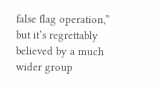false flag operation,” but it’s regrettably believed by a much wider group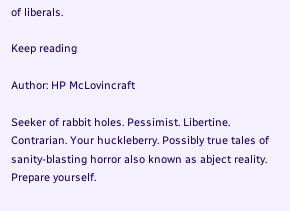of liberals.

Keep reading

Author: HP McLovincraft

Seeker of rabbit holes. Pessimist. Libertine. Contrarian. Your huckleberry. Possibly true tales of sanity-blasting horror also known as abject reality. Prepare yourself.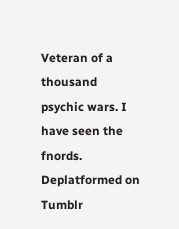Veteran of a thousand psychic wars. I have seen the fnords. Deplatformed on Tumblr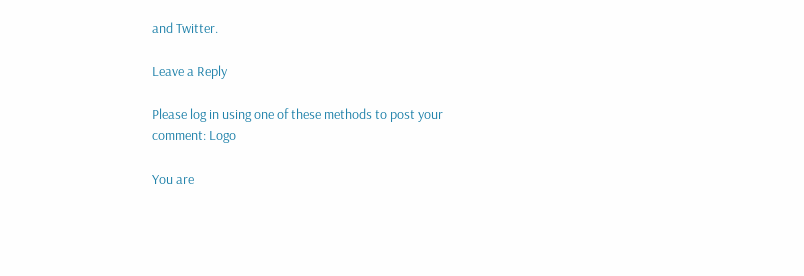and Twitter.

Leave a Reply

Please log in using one of these methods to post your comment: Logo

You are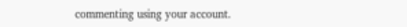commenting using your account.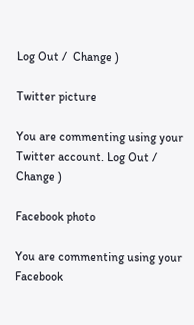Log Out /  Change )

Twitter picture

You are commenting using your Twitter account. Log Out /  Change )

Facebook photo

You are commenting using your Facebook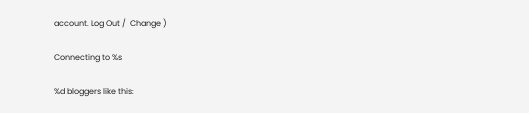account. Log Out /  Change )

Connecting to %s

%d bloggers like this: